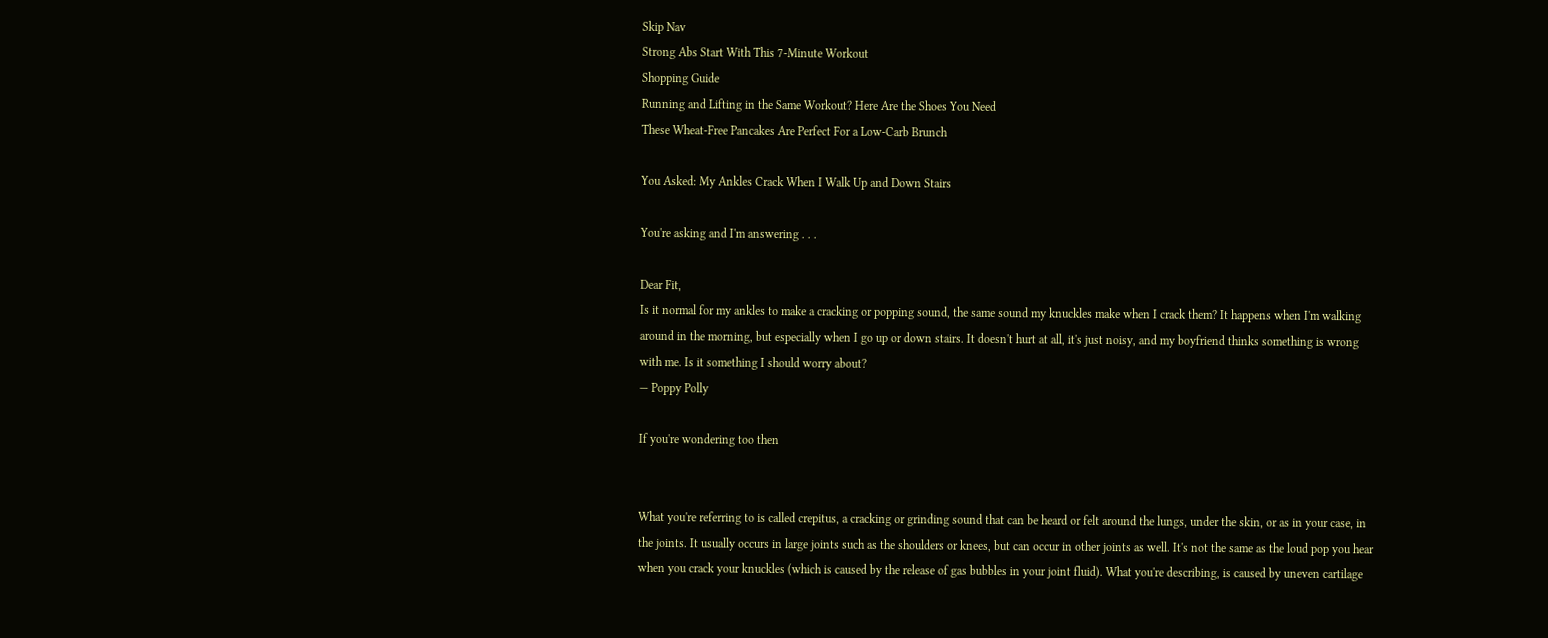Skip Nav
Strong Abs Start With This 7-Minute Workout
Shopping Guide
Running and Lifting in the Same Workout? Here Are the Shoes You Need
These Wheat-Free Pancakes Are Perfect For a Low-Carb Brunch

You Asked: My Ankles Crack When I Walk Up and Down Stairs

You're asking and I'm answering . . .

Dear Fit,
Is it normal for my ankles to make a cracking or popping sound, the same sound my knuckles make when I crack them? It happens when I'm walking around in the morning, but especially when I go up or down stairs. It doesn't hurt at all, it's just noisy, and my boyfriend thinks something is wrong with me. Is it something I should worry about?
— Poppy Polly

If you're wondering too then


What you're referring to is called crepitus, a cracking or grinding sound that can be heard or felt around the lungs, under the skin, or as in your case, in the joints. It usually occurs in large joints such as the shoulders or knees, but can occur in other joints as well. It's not the same as the loud pop you hear when you crack your knuckles (which is caused by the release of gas bubbles in your joint fluid). What you're describing, is caused by uneven cartilage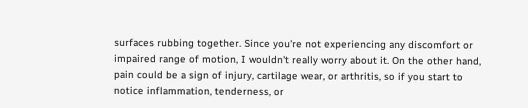surfaces rubbing together. Since you're not experiencing any discomfort or impaired range of motion, I wouldn't really worry about it. On the other hand, pain could be a sign of injury, cartilage wear, or arthritis, so if you start to notice inflammation, tenderness, or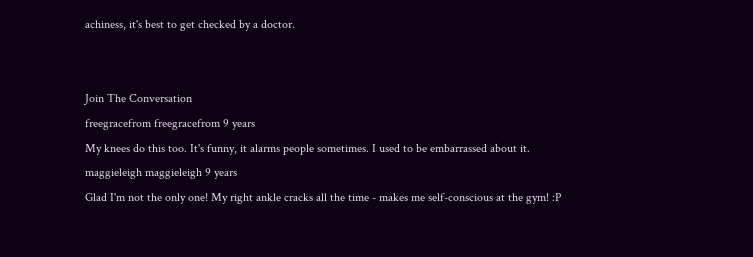achiness, it's best to get checked by a doctor.


Join The Conversation
freegracefrom freegracefrom 9 years
My knees do this too. It's funny, it alarms people sometimes. I used to be embarrassed about it.
maggieleigh maggieleigh 9 years
Glad I'm not the only one! My right ankle cracks all the time - makes me self-conscious at the gym! :P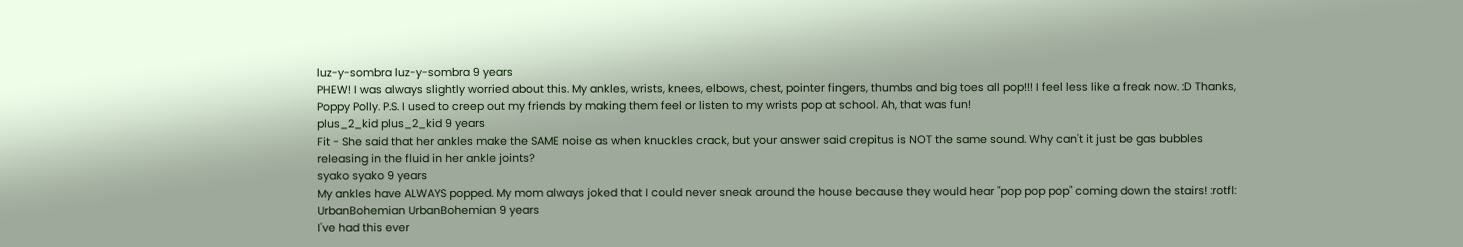luz-y-sombra luz-y-sombra 9 years
PHEW! I was always slightly worried about this. My ankles, wrists, knees, elbows, chest, pointer fingers, thumbs and big toes all pop!!! I feel less like a freak now. :D Thanks, Poppy Polly. P.S. I used to creep out my friends by making them feel or listen to my wrists pop at school. Ah, that was fun!
plus_2_kid plus_2_kid 9 years
Fit - She said that her ankles make the SAME noise as when knuckles crack, but your answer said crepitus is NOT the same sound. Why can't it just be gas bubbles releasing in the fluid in her ankle joints?
syako syako 9 years
My ankles have ALWAYS popped. My mom always joked that I could never sneak around the house because they would hear "pop pop pop" coming down the stairs! :rotfl:
UrbanBohemian UrbanBohemian 9 years
I've had this ever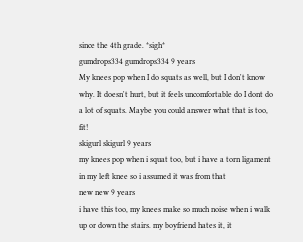since the 4th grade. *sigh*
gumdrops334 gumdrops334 9 years
My knees pop when I do squats as well, but I don't know why. It doesn't hurt, but it feels uncomfortable do I dont do a lot of squats. Maybe you could answer what that is too, fit!
skigurl skigurl 9 years
my knees pop when i squat too, but i have a torn ligament in my left knee so i assumed it was from that
new new 9 years
i have this too, my knees make so much noise when i walk up or down the stairs. my boyfriend hates it, it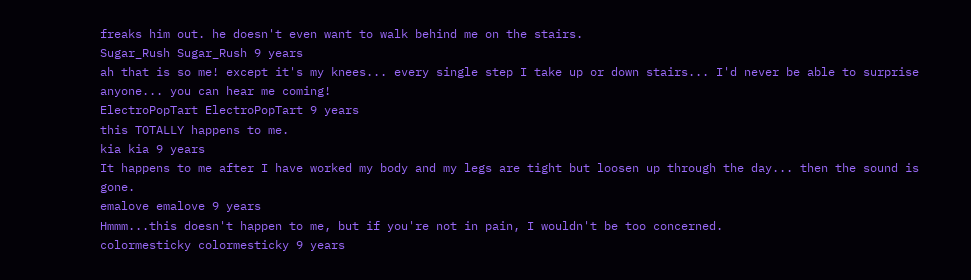freaks him out. he doesn't even want to walk behind me on the stairs.
Sugar_Rush Sugar_Rush 9 years
ah that is so me! except it's my knees... every single step I take up or down stairs... I'd never be able to surprise anyone... you can hear me coming!
ElectroPopTart ElectroPopTart 9 years
this TOTALLY happens to me.
kia kia 9 years
It happens to me after I have worked my body and my legs are tight but loosen up through the day... then the sound is gone.
emalove emalove 9 years
Hmmm...this doesn't happen to me, but if you're not in pain, I wouldn't be too concerned.
colormesticky colormesticky 9 years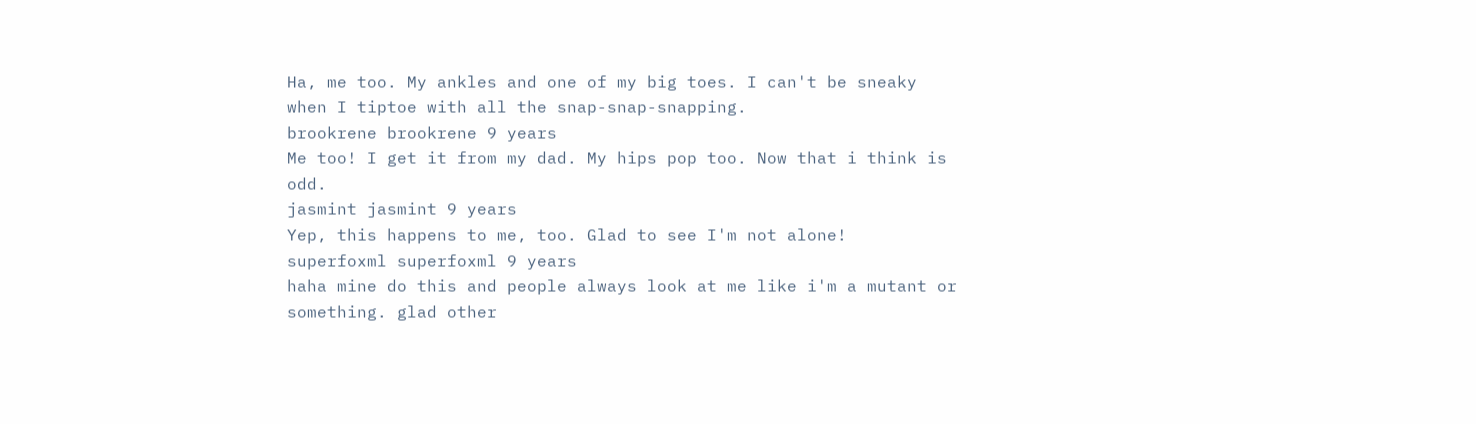Ha, me too. My ankles and one of my big toes. I can't be sneaky when I tiptoe with all the snap-snap-snapping.
brookrene brookrene 9 years
Me too! I get it from my dad. My hips pop too. Now that i think is odd.
jasmint jasmint 9 years
Yep, this happens to me, too. Glad to see I'm not alone!
superfoxml superfoxml 9 years
haha mine do this and people always look at me like i'm a mutant or something. glad other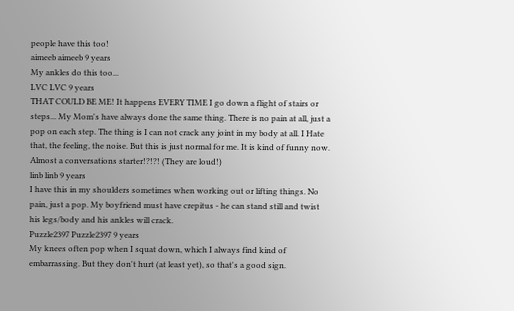people have this too!
aimeeb aimeeb 9 years
My ankles do this too...
LVC LVC 9 years
THAT COULD BE ME! It happens EVERY TIME I go down a flight of stairs or steps... My Mom's have always done the same thing. There is no pain at all, just a pop on each step. The thing is I can not crack any joint in my body at all. I Hate that, the feeling, the noise. But this is just normal for me. It is kind of funny now. Almost a conversations starter!?!?! (They are loud!)
linb linb 9 years
I have this in my shoulders sometimes when working out or lifting things. No pain, just a pop. My boyfriend must have crepitus - he can stand still and twist his legs/body and his ankles will crack.
Puzzle2397 Puzzle2397 9 years
My knees often pop when I squat down, which I always find kind of embarrassing. But they don't hurt (at least yet), so that's a good sign.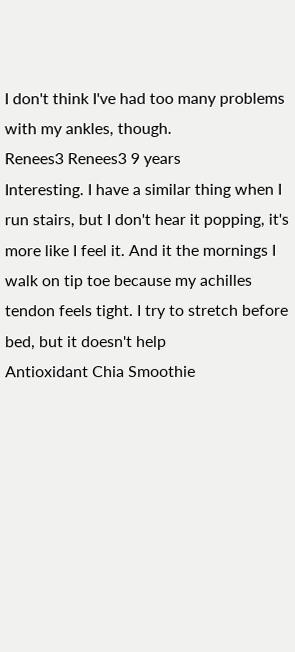I don't think I've had too many problems with my ankles, though.
Renees3 Renees3 9 years
Interesting. I have a similar thing when I run stairs, but I don't hear it popping, it's more like I feel it. And it the mornings I walk on tip toe because my achilles tendon feels tight. I try to stretch before bed, but it doesn't help
Antioxidant Chia Smoothie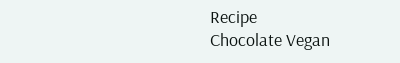Recipe
Chocolate Vegan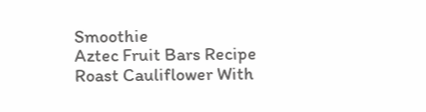Smoothie
Aztec Fruit Bars Recipe
Roast Cauliflower With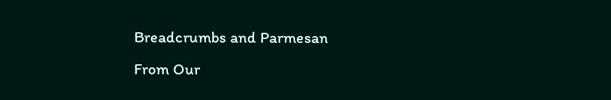Breadcrumbs and Parmesan
From Our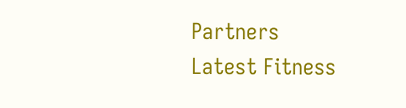Partners
Latest Fitness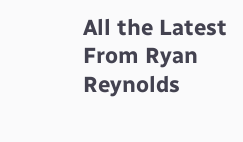All the Latest From Ryan Reynolds